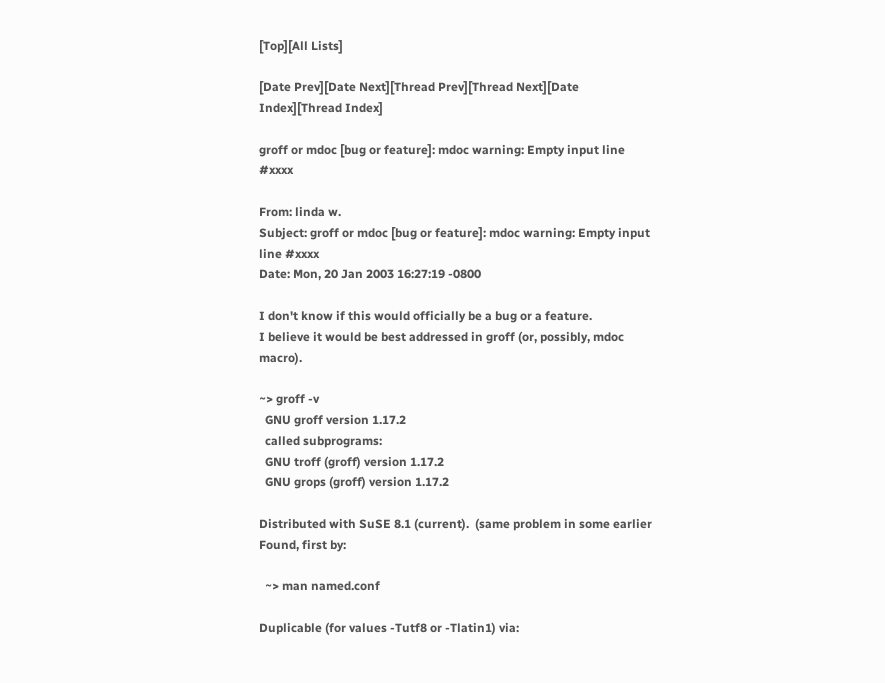[Top][All Lists]

[Date Prev][Date Next][Thread Prev][Thread Next][Date Index][Thread Index]

groff or mdoc [bug or feature]: mdoc warning: Empty input line #xxxx

From: linda w.
Subject: groff or mdoc [bug or feature]: mdoc warning: Empty input line #xxxx
Date: Mon, 20 Jan 2003 16:27:19 -0800

I don't know if this would officially be a bug or a feature.
I believe it would be best addressed in groff (or, possibly, mdoc macro).

~> groff -v
  GNU groff version 1.17.2
  called subprograms:
  GNU troff (groff) version 1.17.2
  GNU grops (groff) version 1.17.2

Distributed with SuSE 8.1 (current).  (same problem in some earlier
Found, first by:

  ~> man named.conf

Duplicable (for values -Tutf8 or -Tlatin1) via: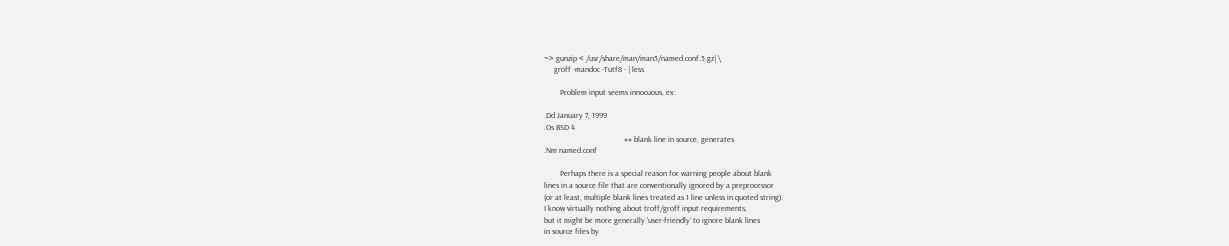~> gunzip < /usr/share/man/man5/named.conf.5.gz| \
     groff -mandoc -Tutf8 - | less

        Problem input seems innocuous, ex:

.Dd January 7, 1999
.Os BSD 4
                                        ## blank line in source, generates
.Nm named.conf

        Perhaps there is a special reason for warning people about blank
lines in a source file that are conventionally ignored by a preprocessor
(or at least, multiple blank lines treated as 1 line unless in quoted string).
I know virtually nothing about troff/groff input requirements,
but it might be more generally 'user-friendly' to ignore blank lines
in source files by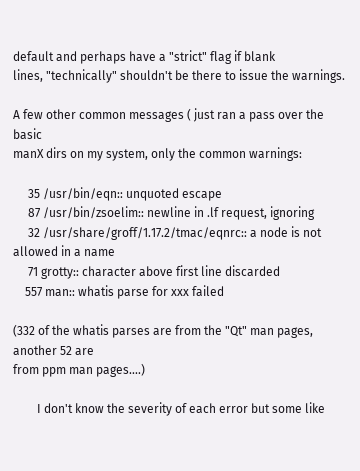default and perhaps have a "strict" flag if blank
lines, "technically" shouldn't be there to issue the warnings.

A few other common messages ( just ran a pass over the basic
manX dirs on my system, only the common warnings:

     35 /usr/bin/eqn:: unquoted escape
     87 /usr/bin/zsoelim:: newline in .lf request, ignoring
     32 /usr/share/groff/1.17.2/tmac/eqnrc:: a node is not allowed in a name
     71 grotty:: character above first line discarded
    557 man:: whatis parse for xxx failed

(332 of the whatis parses are from the "Qt" man pages, another 52 are
from ppm man pages....)

        I don't know the severity of each error but some like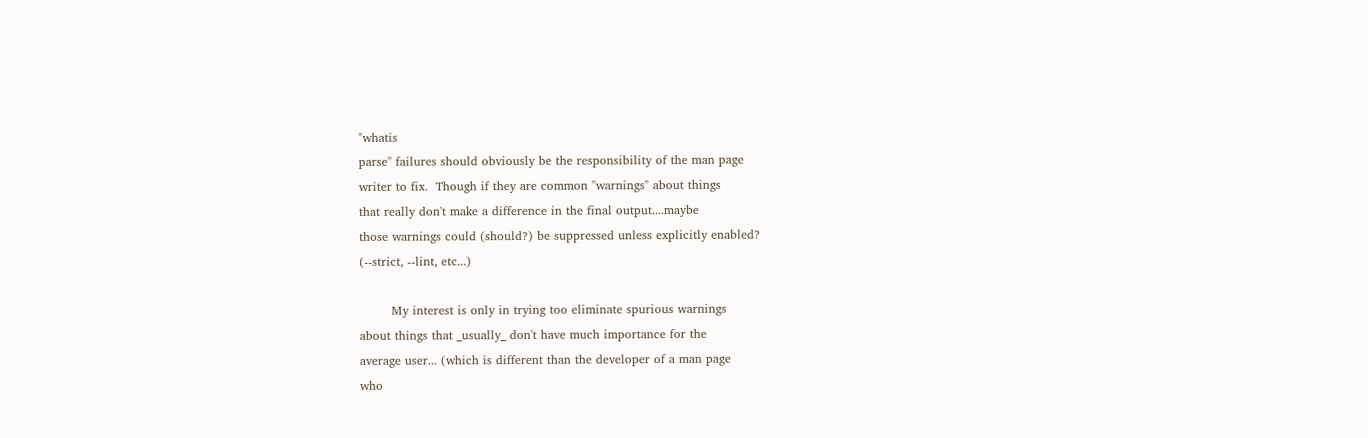"whatis
parse" failures should obviously be the responsibility of the man page
writer to fix.  Though if they are common "warnings" about things
that really don't make a difference in the final output....maybe
those warnings could (should?) be suppressed unless explicitly enabled?
(--strict, --lint, etc...)

        My interest is only in trying too eliminate spurious warnings
about things that _usually_ don't have much importance for the
average user... (which is different than the developer of a man page
who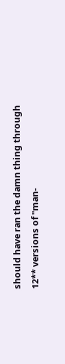should have ran the damn thing through 12** versions of "man-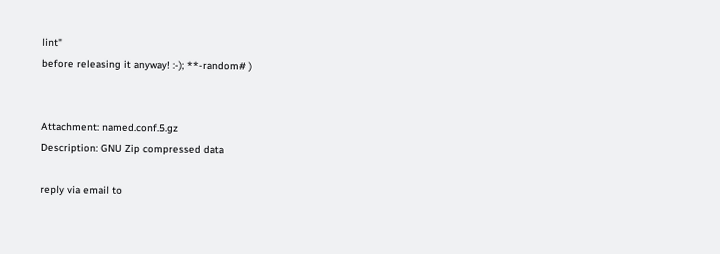lint"
before releasing it anyway! :-); **-random# )


Attachment: named.conf.5.gz
Description: GNU Zip compressed data

reply via email to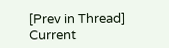[Prev in Thread] Current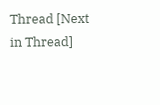Thread [Next in Thread]